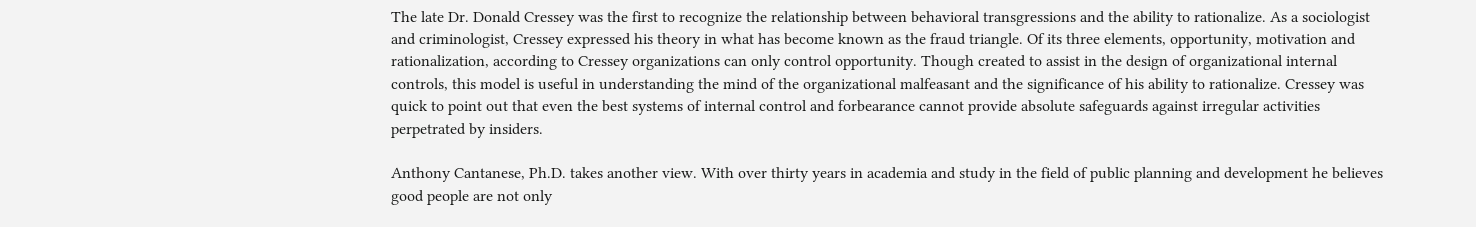The late Dr. Donald Cressey was the first to recognize the relationship between behavioral transgressions and the ability to rationalize. As a sociologist and criminologist, Cressey expressed his theory in what has become known as the fraud triangle. Of its three elements, opportunity, motivation and rationalization, according to Cressey organizations can only control opportunity. Though created to assist in the design of organizational internal controls, this model is useful in understanding the mind of the organizational malfeasant and the significance of his ability to rationalize. Cressey was quick to point out that even the best systems of internal control and forbearance cannot provide absolute safeguards against irregular activities perpetrated by insiders.

Anthony Cantanese, Ph.D. takes another view. With over thirty years in academia and study in the field of public planning and development he believes good people are not only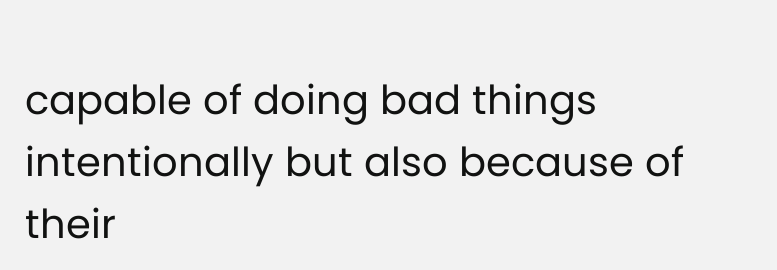capable of doing bad things intentionally but also because of their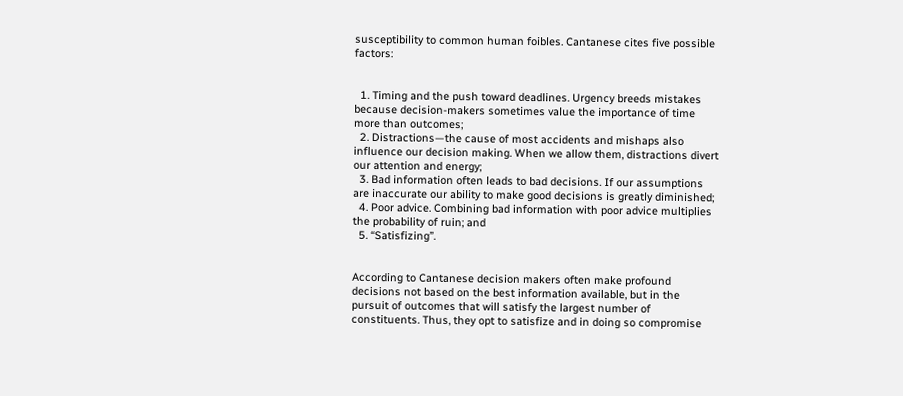susceptibility to common human foibles. Cantanese cites five possible factors:


  1. Timing and the push toward deadlines. Urgency breeds mistakes because decision-makers sometimes value the importance of time more than outcomes;
  2. Distractions—the cause of most accidents and mishaps also influence our decision making. When we allow them, distractions divert our attention and energy;
  3. Bad information often leads to bad decisions. If our assumptions are inaccurate our ability to make good decisions is greatly diminished;
  4. Poor advice. Combining bad information with poor advice multiplies the probability of ruin; and
  5. “Satisfizing”.


According to Cantanese decision makers often make profound decisions not based on the best information available, but in the pursuit of outcomes that will satisfy the largest number of constituents. Thus, they opt to satisfize and in doing so compromise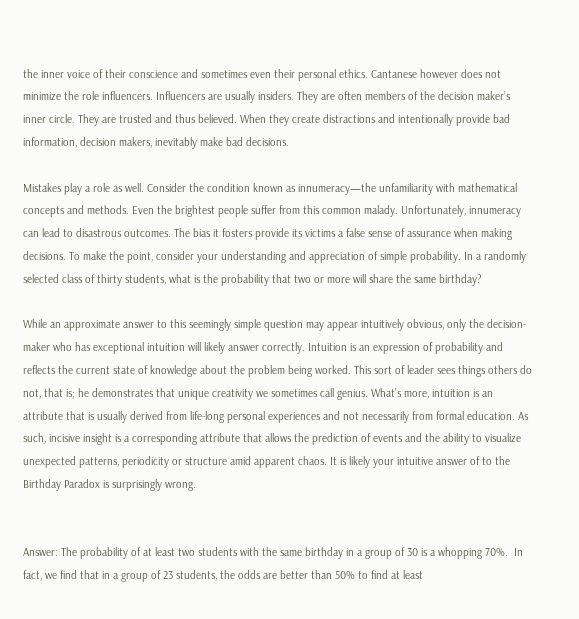the inner voice of their conscience and sometimes even their personal ethics. Cantanese however does not minimize the role influencers. Influencers are usually insiders. They are often members of the decision maker’s inner circle. They are trusted and thus believed. When they create distractions and intentionally provide bad information, decision makers, inevitably make bad decisions.

Mistakes play a role as well. Consider the condition known as innumeracy—the unfamiliarity with mathematical concepts and methods. Even the brightest people suffer from this common malady. Unfortunately, innumeracy can lead to disastrous outcomes. The bias it fosters provide its victims a false sense of assurance when making decisions. To make the point, consider your understanding and appreciation of simple probability. In a randomly selected class of thirty students, what is the probability that two or more will share the same birthday?

While an approximate answer to this seemingly simple question may appear intuitively obvious, only the decision-maker who has exceptional intuition will likely answer correctly. Intuition is an expression of probability and reflects the current state of knowledge about the problem being worked. This sort of leader sees things others do not, that is; he demonstrates that unique creativity we sometimes call genius. What’s more, intuition is an attribute that is usually derived from life-long personal experiences and not necessarily from formal education. As such, incisive insight is a corresponding attribute that allows the prediction of events and the ability to visualize unexpected patterns, periodicity or structure amid apparent chaos. It is likely your intuitive answer of to the Birthday Paradox is surprisingly wrong.


Answer: The probability of at least two students with the same birthday in a group of 30 is a whopping 70%.  In fact, we find that in a group of 23 students, the odds are better than 50% to find at least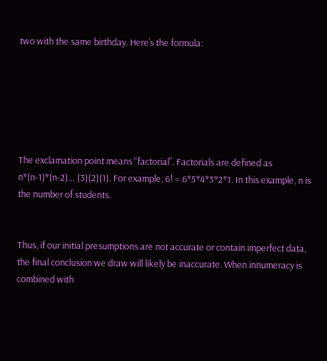two with the same birthday. Here’s the formula:






The exclamation point means “factorial”. Factorials are defined as n*(n-1)*(n-2)… (3)(2)(1). For example, 6! = 6*5*4*3*2*1. In this example, n is the number of students.


Thus, if our initial presumptions are not accurate or contain imperfect data, the final conclusion we draw will likely be inaccurate. When innumeracy is combined with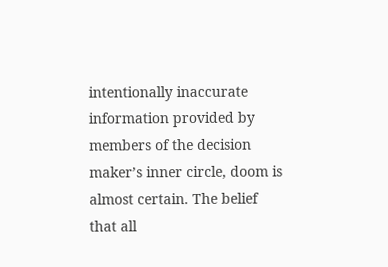intentionally inaccurate information provided by members of the decision maker’s inner circle, doom is almost certain. The belief that all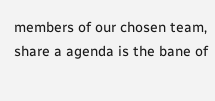members of our chosen team, share a agenda is the bane of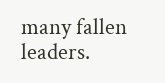many fallen leaders.